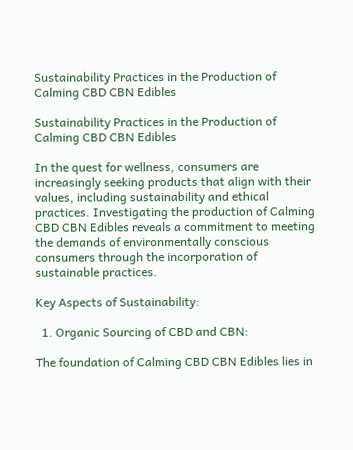Sustainability Practices in the Production of Calming CBD CBN Edibles

Sustainability Practices in the Production of Calming CBD CBN Edibles

In the quest for wellness, consumers are increasingly seeking products that align with their values, including sustainability and ethical practices. Investigating the production of Calming CBD CBN Edibles reveals a commitment to meeting the demands of environmentally conscious consumers through the incorporation of sustainable practices.

Key Aspects of Sustainability:

  1. Organic Sourcing of CBD and CBN:

The foundation of Calming CBD CBN Edibles lies in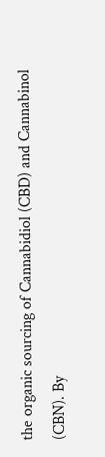the organic sourcing of Cannabidiol (CBD) and Cannabinol (CBN). By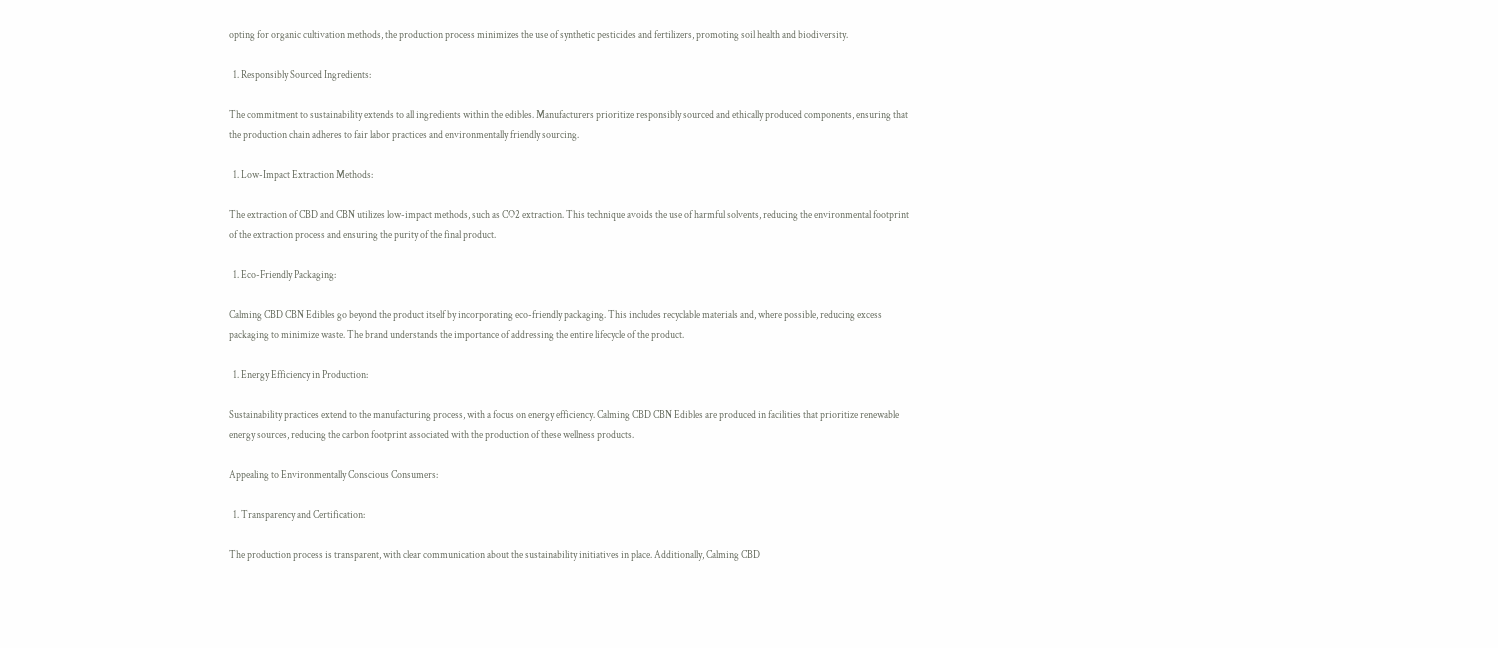opting for organic cultivation methods, the production process minimizes the use of synthetic pesticides and fertilizers, promoting soil health and biodiversity.

  1. Responsibly Sourced Ingredients:

The commitment to sustainability extends to all ingredients within the edibles. Manufacturers prioritize responsibly sourced and ethically produced components, ensuring that the production chain adheres to fair labor practices and environmentally friendly sourcing.

  1. Low-Impact Extraction Methods:

The extraction of CBD and CBN utilizes low-impact methods, such as CO2 extraction. This technique avoids the use of harmful solvents, reducing the environmental footprint of the extraction process and ensuring the purity of the final product.

  1. Eco-Friendly Packaging:

Calming CBD CBN Edibles go beyond the product itself by incorporating eco-friendly packaging. This includes recyclable materials and, where possible, reducing excess packaging to minimize waste. The brand understands the importance of addressing the entire lifecycle of the product.

  1. Energy Efficiency in Production:

Sustainability practices extend to the manufacturing process, with a focus on energy efficiency. Calming CBD CBN Edibles are produced in facilities that prioritize renewable energy sources, reducing the carbon footprint associated with the production of these wellness products.

Appealing to Environmentally Conscious Consumers:

  1. Transparency and Certification:

The production process is transparent, with clear communication about the sustainability initiatives in place. Additionally, Calming CBD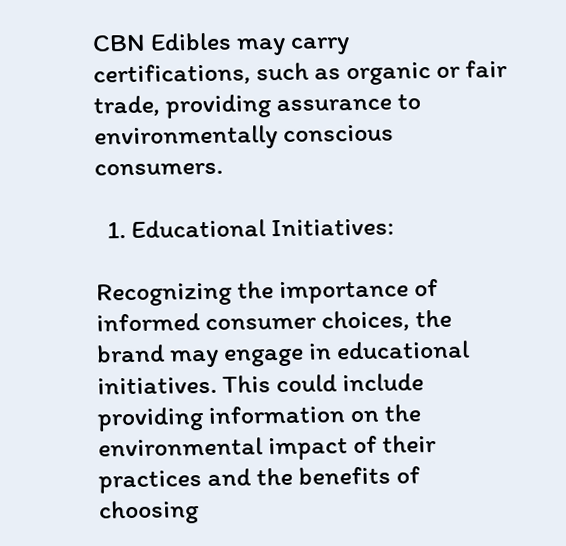CBN Edibles may carry certifications, such as organic or fair trade, providing assurance to environmentally conscious consumers.

  1. Educational Initiatives:

Recognizing the importance of informed consumer choices, the brand may engage in educational initiatives. This could include providing information on the environmental impact of their practices and the benefits of choosing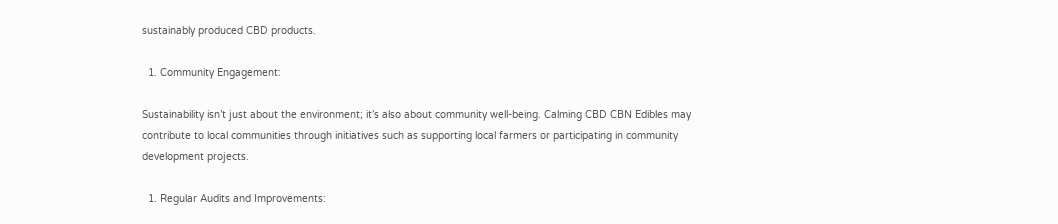sustainably produced CBD products.

  1. Community Engagement:

Sustainability isn’t just about the environment; it’s also about community well-being. Calming CBD CBN Edibles may contribute to local communities through initiatives such as supporting local farmers or participating in community development projects.

  1. Regular Audits and Improvements: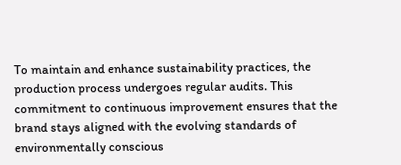To maintain and enhance sustainability practices, the production process undergoes regular audits. This commitment to continuous improvement ensures that the brand stays aligned with the evolving standards of environmentally conscious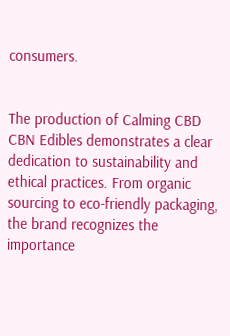consumers.


The production of Calming CBD CBN Edibles demonstrates a clear dedication to sustainability and ethical practices. From organic sourcing to eco-friendly packaging, the brand recognizes the importance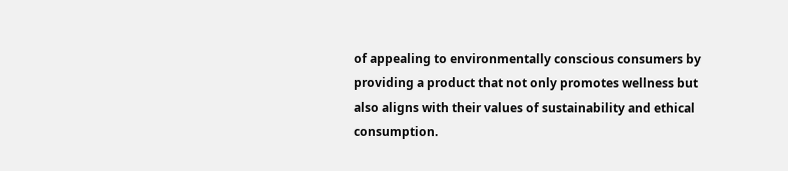of appealing to environmentally conscious consumers by providing a product that not only promotes wellness but also aligns with their values of sustainability and ethical consumption.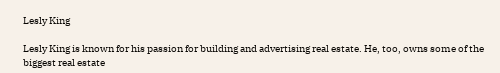Lesly King

Lesly King is known for his passion for building and advertising real estate. He, too, owns some of the biggest real estate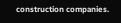construction companies.